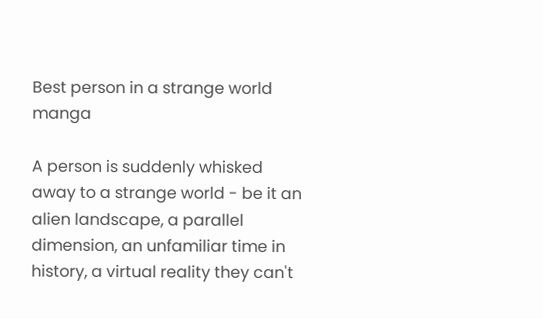Best person in a strange world manga

A person is suddenly whisked away to a strange world - be it an alien landscape, a parallel dimension, an unfamiliar time in history, a virtual reality they can't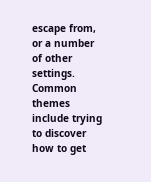escape from, or a number of other settings. Common themes include trying to discover how to get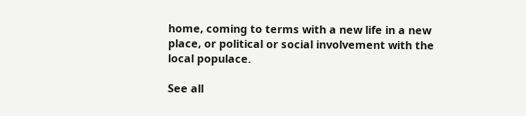home, coming to terms with a new life in a new place, or political or social involvement with the local populace.

See all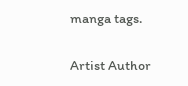manga tags.

Artist Author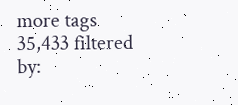more tags
35,433 filtered by: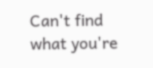Can't find what you're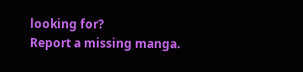looking for?
Report a missing manga.